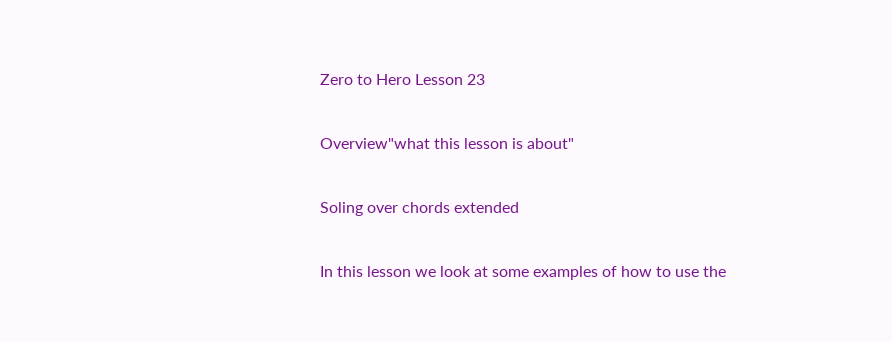Zero to Hero Lesson 23

Overview"what this lesson is about"

Soling over chords extended

In this lesson we look at some examples of how to use the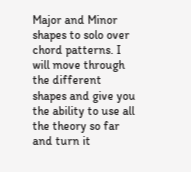Major and Minor shapes to solo over chord patterns. I will move through the different shapes and give you the ability to use all the theory so far and turn it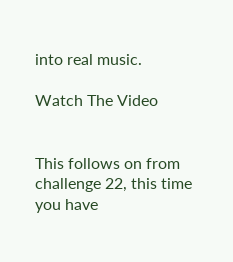into real music.

Watch The Video


This follows on from challenge 22, this time you have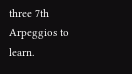three 7th Arpeggios to learn.